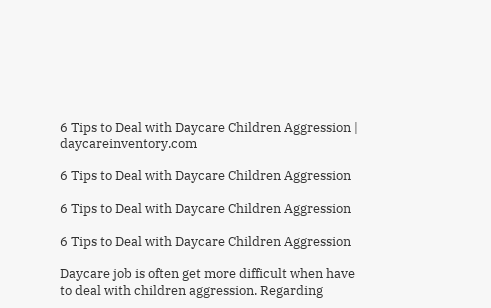6 Tips to Deal with Daycare Children Aggression | daycareinventory.com

6 Tips to Deal with Daycare Children Aggression

6 Tips to Deal with Daycare Children Aggression

6 Tips to Deal with Daycare Children Aggression

Daycare job is often get more difficult when have to deal with children aggression. Regarding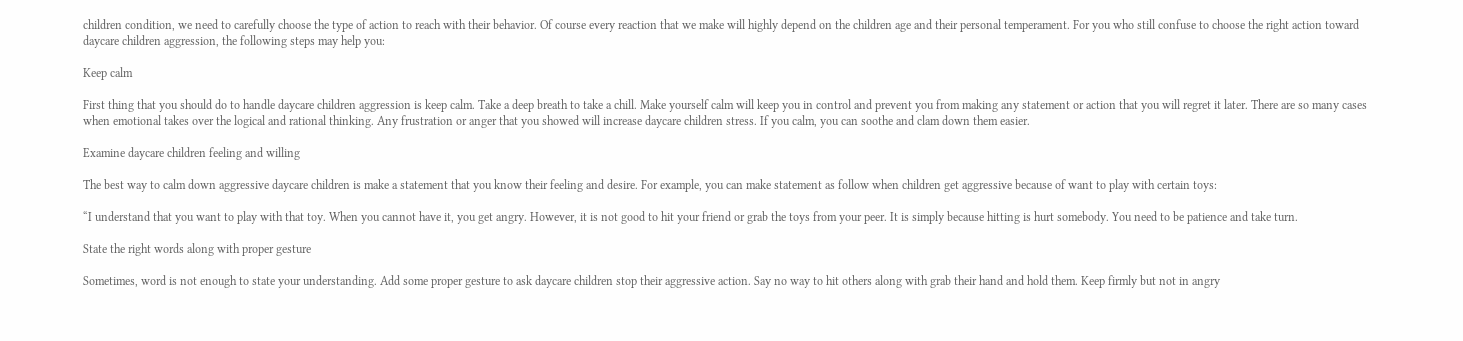children condition, we need to carefully choose the type of action to reach with their behavior. Of course every reaction that we make will highly depend on the children age and their personal temperament. For you who still confuse to choose the right action toward daycare children aggression, the following steps may help you:

Keep calm

First thing that you should do to handle daycare children aggression is keep calm. Take a deep breath to take a chill. Make yourself calm will keep you in control and prevent you from making any statement or action that you will regret it later. There are so many cases when emotional takes over the logical and rational thinking. Any frustration or anger that you showed will increase daycare children stress. If you calm, you can soothe and clam down them easier.

Examine daycare children feeling and willing

The best way to calm down aggressive daycare children is make a statement that you know their feeling and desire. For example, you can make statement as follow when children get aggressive because of want to play with certain toys:

“I understand that you want to play with that toy. When you cannot have it, you get angry. However, it is not good to hit your friend or grab the toys from your peer. It is simply because hitting is hurt somebody. You need to be patience and take turn.

State the right words along with proper gesture

Sometimes, word is not enough to state your understanding. Add some proper gesture to ask daycare children stop their aggressive action. Say no way to hit others along with grab their hand and hold them. Keep firmly but not in angry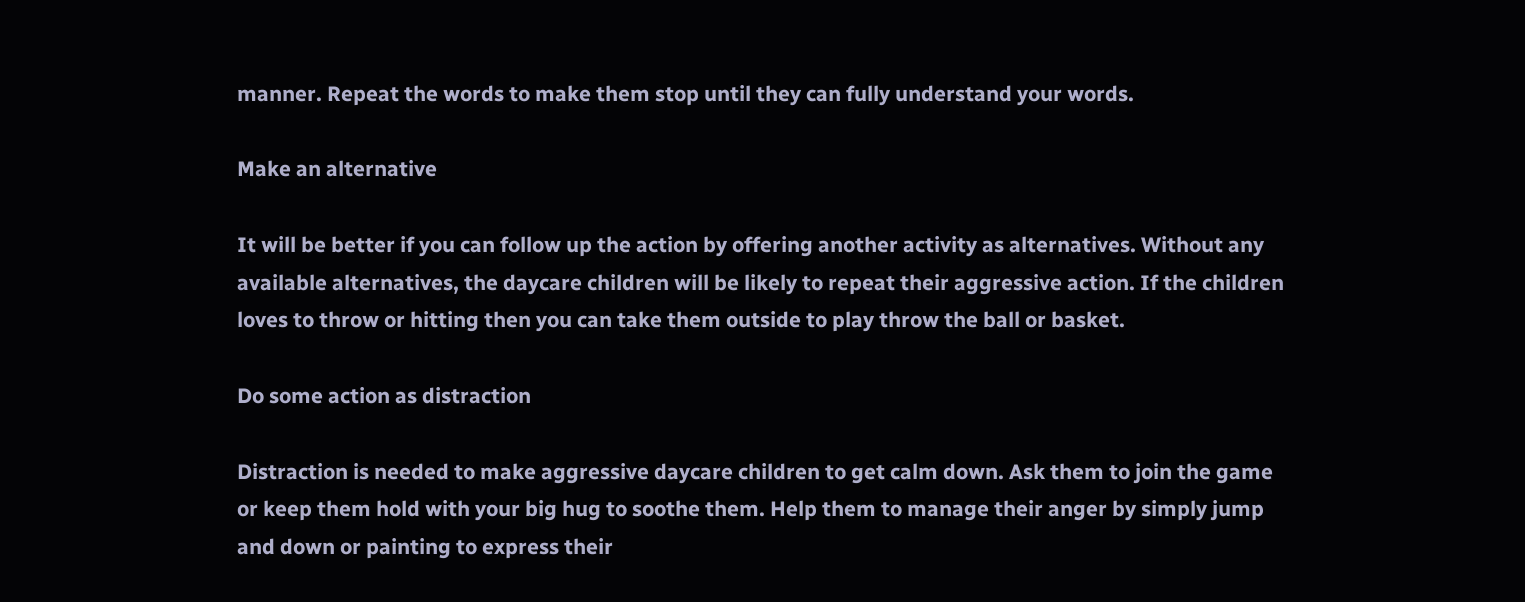manner. Repeat the words to make them stop until they can fully understand your words.

Make an alternative

It will be better if you can follow up the action by offering another activity as alternatives. Without any available alternatives, the daycare children will be likely to repeat their aggressive action. If the children loves to throw or hitting then you can take them outside to play throw the ball or basket.

Do some action as distraction

Distraction is needed to make aggressive daycare children to get calm down. Ask them to join the game or keep them hold with your big hug to soothe them. Help them to manage their anger by simply jump and down or painting to express their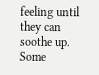feeling until they can soothe up. Some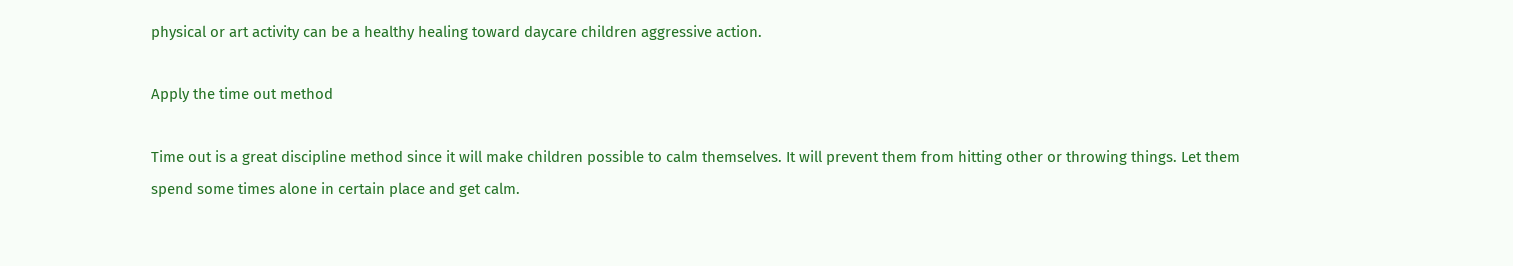physical or art activity can be a healthy healing toward daycare children aggressive action.

Apply the time out method

Time out is a great discipline method since it will make children possible to calm themselves. It will prevent them from hitting other or throwing things. Let them spend some times alone in certain place and get calm.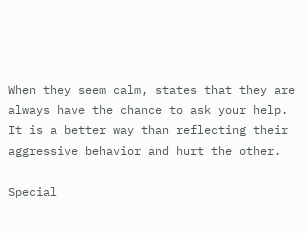When they seem calm, states that they are always have the chance to ask your help. It is a better way than reflecting their aggressive behavior and hurt the other.

Special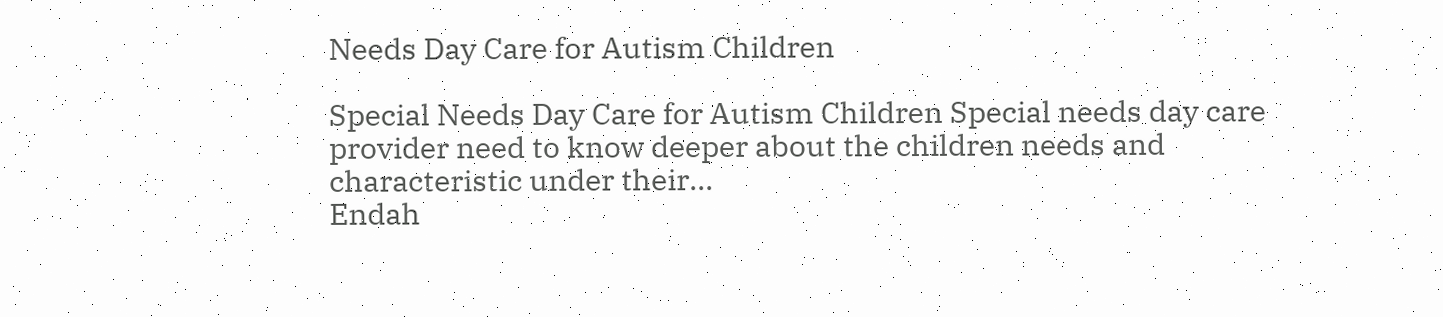Needs Day Care for Autism Children

Special Needs Day Care for Autism Children Special needs day care provider need to know deeper about the children needs and characteristic under their...
Endah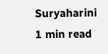Suryaharini
1 min read